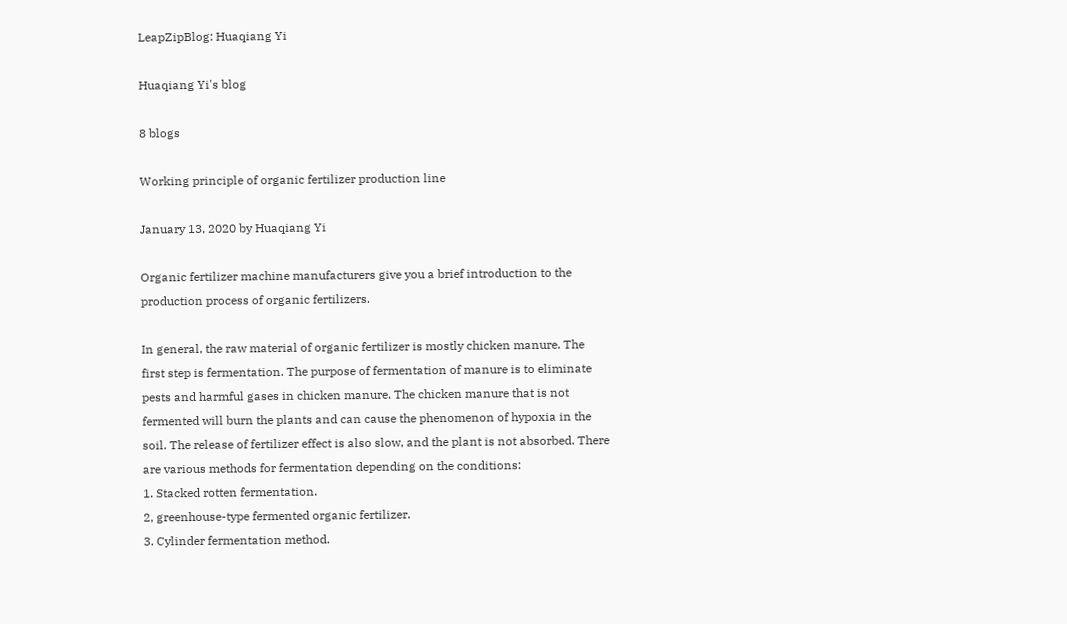LeapZipBlog: Huaqiang Yi

Huaqiang Yi's blog

8 blogs

Working principle of organic fertilizer production line

January 13, 2020 by Huaqiang Yi

Organic fertilizer machine manufacturers give you a brief introduction to the production process of organic fertilizers.

In general, the raw material of organic fertilizer is mostly chicken manure. The first step is fermentation. The purpose of fermentation of manure is to eliminate pests and harmful gases in chicken manure. The chicken manure that is not fermented will burn the plants and can cause the phenomenon of hypoxia in the soil. The release of fertilizer effect is also slow, and the plant is not absorbed. There are various methods for fermentation depending on the conditions:
1. Stacked rotten fermentation.
2, greenhouse-type fermented organic fertilizer.
3. Cylinder fermentation method.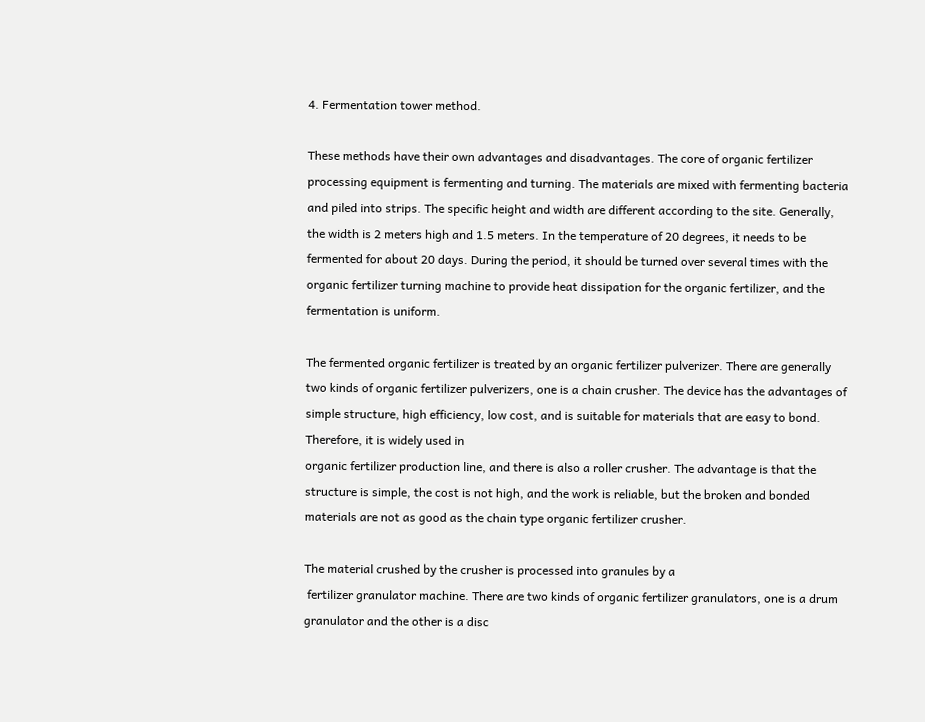4. Fermentation tower method.

These methods have their own advantages and disadvantages. The core of organic fertilizer processing equipment is fermenting and turning. The materials are mixed with fermenting bacteria and piled into strips. The specific height and width are different according to the site. Generally, the width is 2 meters high and 1.5 meters. In the temperature of 20 degrees, it needs to be fermented for about 20 days. During the period, it should be turned over several times with the organic fertilizer turning machine to provide heat dissipation for the organic fertilizer, and the fermentation is uniform.

The fermented organic fertilizer is treated by an organic fertilizer pulverizer. There are generally two kinds of organic fertilizer pulverizers, one is a chain crusher. The device has the advantages of simple structure, high efficiency, low cost, and is suitable for materials that are easy to bond. Therefore, it is widely used in
organic fertilizer production line, and there is also a roller crusher. The advantage is that the structure is simple, the cost is not high, and the work is reliable, but the broken and bonded materials are not as good as the chain type organic fertilizer crusher.

The material crushed by the crusher is processed into granules by a
 fertilizer granulator machine. There are two kinds of organic fertilizer granulators, one is a drum granulator and the other is a disc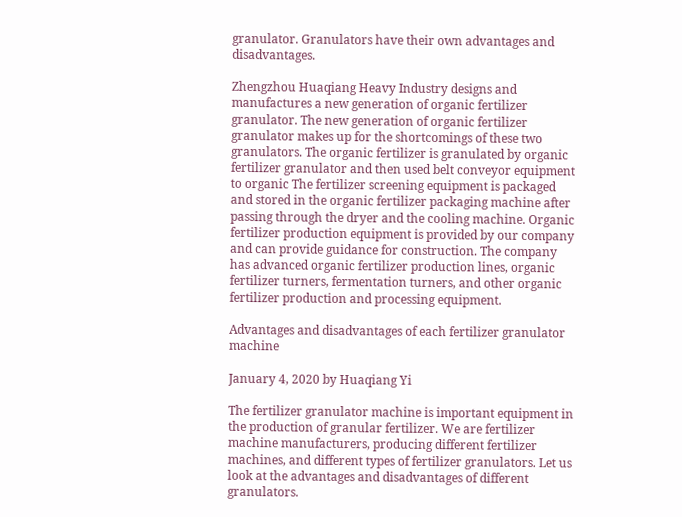granulator. Granulators have their own advantages and disadvantages.

Zhengzhou Huaqiang Heavy Industry designs and manufactures a new generation of organic fertilizer granulator. The new generation of organic fertilizer granulator makes up for the shortcomings of these two granulators. The organic fertilizer is granulated by organic fertilizer granulator and then used belt conveyor equipment to organic The fertilizer screening equipment is packaged and stored in the organic fertilizer packaging machine after passing through the dryer and the cooling machine. Organic fertilizer production equipment is provided by our company and can provide guidance for construction. The company has advanced organic fertilizer production lines, organic fertilizer turners, fermentation turners, and other organic fertilizer production and processing equipment.

Advantages and disadvantages of each fertilizer granulator machine

January 4, 2020 by Huaqiang Yi

The fertilizer granulator machine is important equipment in the production of granular fertilizer. We are fertilizer machine manufacturers, producing different fertilizer machines, and different types of fertilizer granulators. Let us look at the advantages and disadvantages of different granulators.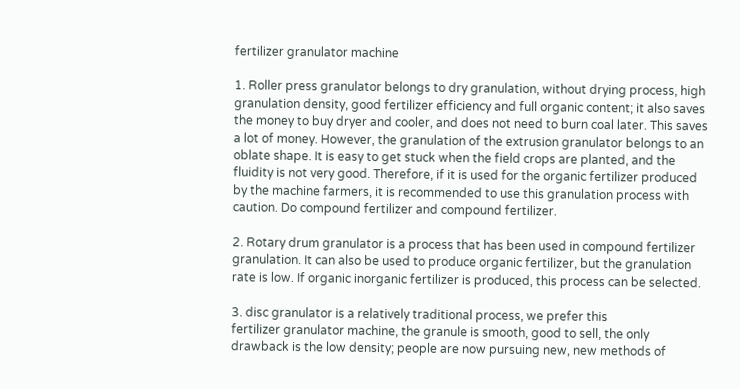fertilizer granulator machine

1. Roller press granulator belongs to dry granulation, without drying process, high granulation density, good fertilizer efficiency and full organic content; it also saves the money to buy dryer and cooler, and does not need to burn coal later. This saves a lot of money. However, the granulation of the extrusion granulator belongs to an oblate shape. It is easy to get stuck when the field crops are planted, and the fluidity is not very good. Therefore, if it is used for the organic fertilizer produced by the machine farmers, it is recommended to use this granulation process with caution. Do compound fertilizer and compound fertilizer.

2. Rotary drum granulator is a process that has been used in compound fertilizer granulation. It can also be used to produce organic fertilizer, but the granulation rate is low. If organic inorganic fertilizer is produced, this process can be selected.

3. disc granulator is a relatively traditional process, we prefer this
fertilizer granulator machine, the granule is smooth, good to sell, the only drawback is the low density; people are now pursuing new, new methods of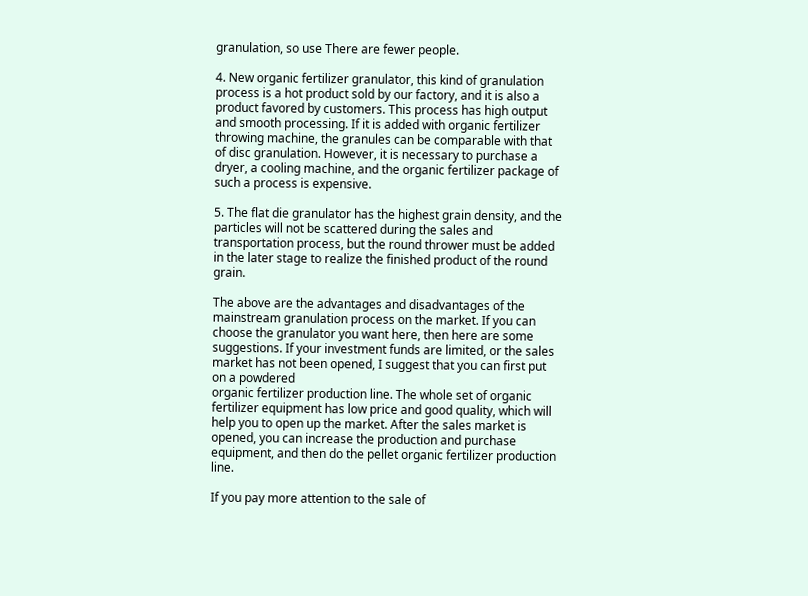granulation, so use There are fewer people.

4. New organic fertilizer granulator, this kind of granulation process is a hot product sold by our factory, and it is also a product favored by customers. This process has high output and smooth processing. If it is added with organic fertilizer throwing machine, the granules can be comparable with that of disc granulation. However, it is necessary to purchase a dryer, a cooling machine, and the organic fertilizer package of such a process is expensive.

5. The flat die granulator has the highest grain density, and the particles will not be scattered during the sales and transportation process, but the round thrower must be added in the later stage to realize the finished product of the round grain.

The above are the advantages and disadvantages of the mainstream granulation process on the market. If you can choose the granulator you want here, then here are some suggestions. If your investment funds are limited, or the sales market has not been opened, I suggest that you can first put on a powdered
organic fertilizer production line. The whole set of organic fertilizer equipment has low price and good quality, which will help you to open up the market. After the sales market is opened, you can increase the production and purchase equipment, and then do the pellet organic fertilizer production line.

If you pay more attention to the sale of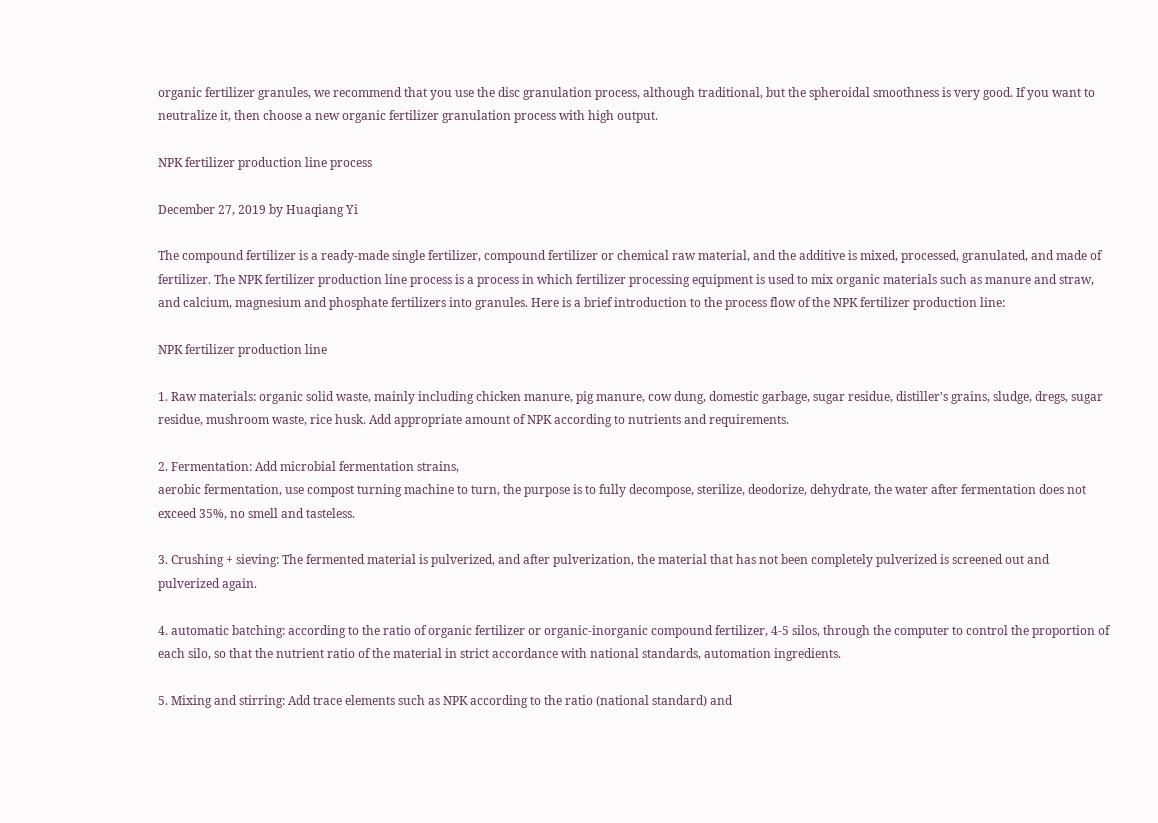organic fertilizer granules, we recommend that you use the disc granulation process, although traditional, but the spheroidal smoothness is very good. If you want to neutralize it, then choose a new organic fertilizer granulation process with high output.

NPK fertilizer production line process

December 27, 2019 by Huaqiang Yi

The compound fertilizer is a ready-made single fertilizer, compound fertilizer or chemical raw material, and the additive is mixed, processed, granulated, and made of fertilizer. The NPK fertilizer production line process is a process in which fertilizer processing equipment is used to mix organic materials such as manure and straw, and calcium, magnesium and phosphate fertilizers into granules. Here is a brief introduction to the process flow of the NPK fertilizer production line:

NPK fertilizer production line

1. Raw materials: organic solid waste, mainly including chicken manure, pig manure, cow dung, domestic garbage, sugar residue, distiller's grains, sludge, dregs, sugar residue, mushroom waste, rice husk. Add appropriate amount of NPK according to nutrients and requirements.

2. Fermentation: Add microbial fermentation strains,
aerobic fermentation, use compost turning machine to turn, the purpose is to fully decompose, sterilize, deodorize, dehydrate, the water after fermentation does not exceed 35%, no smell and tasteless.

3. Crushing + sieving: The fermented material is pulverized, and after pulverization, the material that has not been completely pulverized is screened out and pulverized again.

4. automatic batching: according to the ratio of organic fertilizer or organic-inorganic compound fertilizer, 4-5 silos, through the computer to control the proportion of each silo, so that the nutrient ratio of the material in strict accordance with national standards, automation ingredients.

5. Mixing and stirring: Add trace elements such as NPK according to the ratio (national standard) and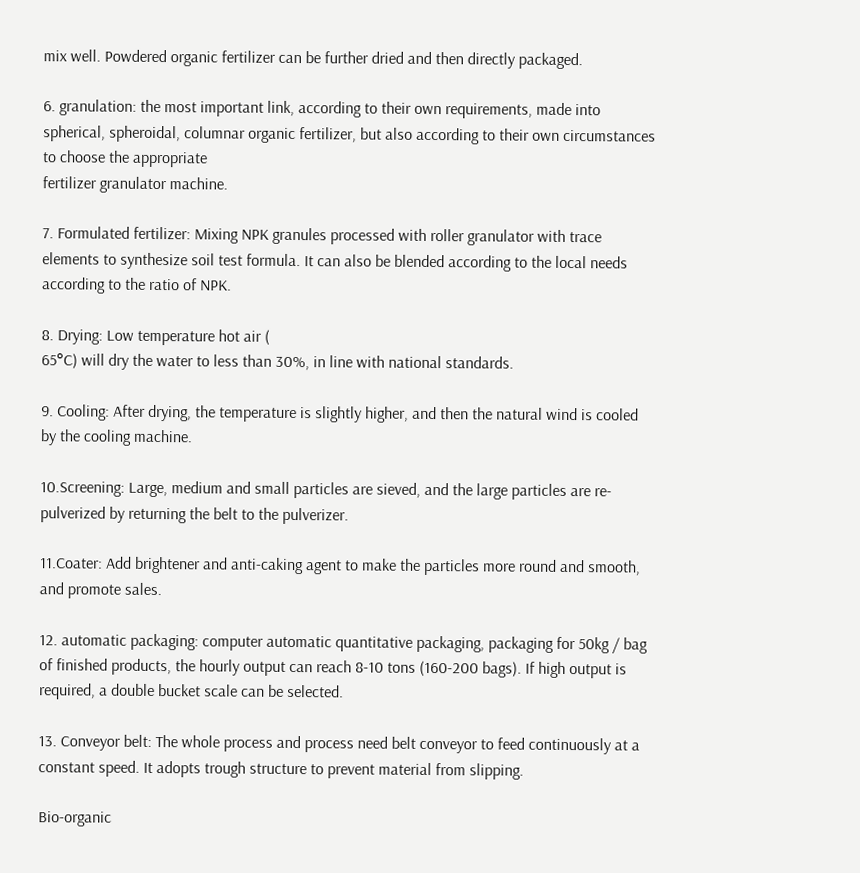mix well. Powdered organic fertilizer can be further dried and then directly packaged.

6. granulation: the most important link, according to their own requirements, made into spherical, spheroidal, columnar organic fertilizer, but also according to their own circumstances to choose the appropriate
fertilizer granulator machine.

7. Formulated fertilizer: Mixing NPK granules processed with roller granulator with trace elements to synthesize soil test formula. It can also be blended according to the local needs according to the ratio of NPK.

8. Drying: Low temperature hot air (
65°C) will dry the water to less than 30%, in line with national standards.

9. Cooling: After drying, the temperature is slightly higher, and then the natural wind is cooled by the cooling machine.

10.Screening: Large, medium and small particles are sieved, and the large particles are re-pulverized by returning the belt to the pulverizer.

11.Coater: Add brightener and anti-caking agent to make the particles more round and smooth, and promote sales.

12. automatic packaging: computer automatic quantitative packaging, packaging for 50kg / bag of finished products, the hourly output can reach 8-10 tons (160-200 bags). If high output is required, a double bucket scale can be selected.

13. Conveyor belt: The whole process and process need belt conveyor to feed continuously at a constant speed. It adopts trough structure to prevent material from slipping.

Bio-organic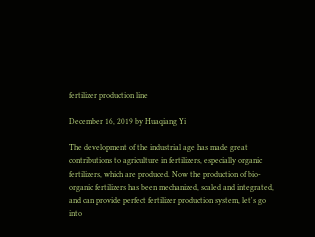fertilizer production line

December 16, 2019 by Huaqiang Yi

The development of the industrial age has made great contributions to agriculture in fertilizers, especially organic fertilizers, which are produced. Now the production of bio-organic fertilizers has been mechanized, scaled and integrated, and can provide perfect fertilizer production system, let's go into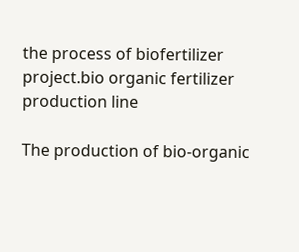the process of biofertilizer project.bio organic fertilizer production line

The production of bio-organic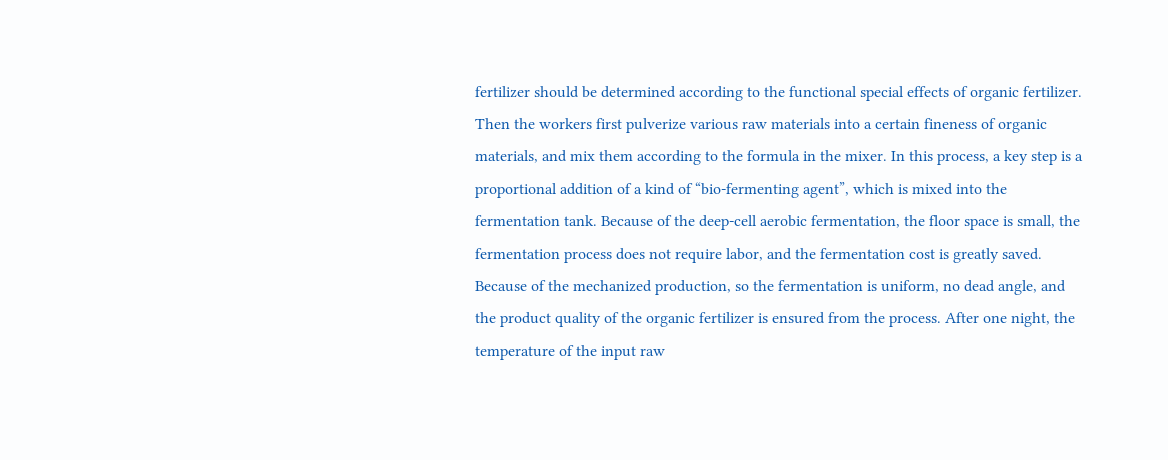fertilizer should be determined according to the functional special effects of organic fertilizer. Then the workers first pulverize various raw materials into a certain fineness of organic materials, and mix them according to the formula in the mixer. In this process, a key step is a proportional addition of a kind of “bio-fermenting agent”, which is mixed into the fermentation tank. Because of the deep-cell aerobic fermentation, the floor space is small, the fermentation process does not require labor, and the fermentation cost is greatly saved. Because of the mechanized production, so the fermentation is uniform, no dead angle, and the product quality of the organic fertilizer is ensured from the process. After one night, the temperature of the input raw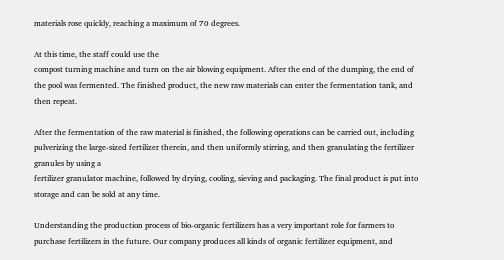materials rose quickly, reaching a maximum of 70 degrees.

At this time, the staff could use the
compost turning machine and turn on the air blowing equipment. After the end of the dumping, the end of the pool was fermented. The finished product, the new raw materials can enter the fermentation tank, and then repeat.

After the fermentation of the raw material is finished, the following operations can be carried out, including pulverizing the large-sized fertilizer therein, and then uniformly stirring, and then granulating the fertilizer granules by using a
fertilizer granulator machine, followed by drying, cooling, sieving and packaging. The final product is put into storage and can be sold at any time.

Understanding the production process of bio-organic fertilizers has a very important role for farmers to purchase fertilizers in the future. Our company produces all kinds of organic fertilizer equipment, and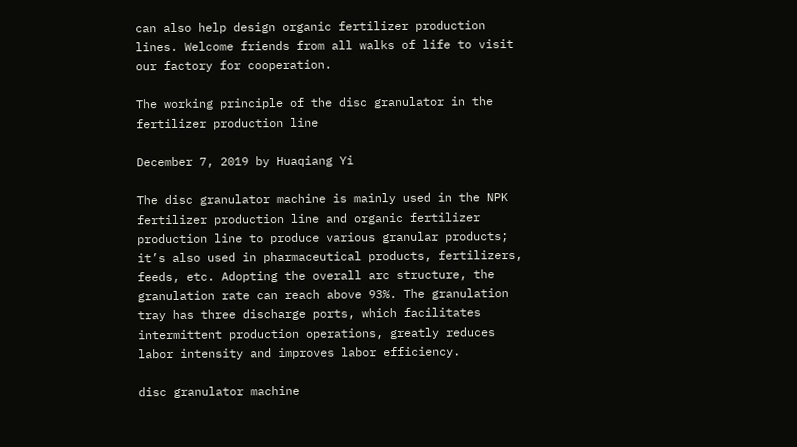can also help design organic fertilizer production lines. Welcome friends from all walks of life to visit our factory for cooperation.

The working principle of the disc granulator in the fertilizer production line

December 7, 2019 by Huaqiang Yi

The disc granulator machine is mainly used in the NPK fertilizer production line and organic fertilizer production line to produce various granular products; it’s also used in pharmaceutical products, fertilizers, feeds, etc. Adopting the overall arc structure, the granulation rate can reach above 93%. The granulation tray has three discharge ports, which facilitates intermittent production operations, greatly reduces labor intensity and improves labor efficiency.

disc granulator machine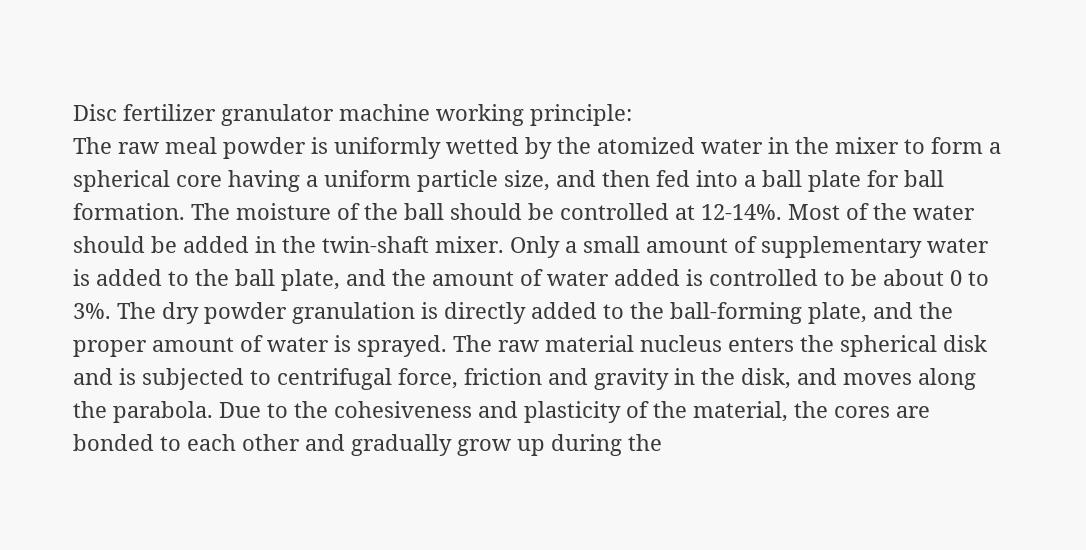Disc fertilizer granulator machine working principle:
The raw meal powder is uniformly wetted by the atomized water in the mixer to form a spherical core having a uniform particle size, and then fed into a ball plate for ball formation. The moisture of the ball should be controlled at 12-14%. Most of the water should be added in the twin-shaft mixer. Only a small amount of supplementary water is added to the ball plate, and the amount of water added is controlled to be about 0 to 3%. The dry powder granulation is directly added to the ball-forming plate, and the proper amount of water is sprayed. The raw material nucleus enters the spherical disk and is subjected to centrifugal force, friction and gravity in the disk, and moves along the parabola. Due to the cohesiveness and plasticity of the material, the cores are bonded to each other and gradually grow up during the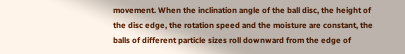movement. When the inclination angle of the ball disc, the height of the disc edge, the rotation speed and the moisture are constant, the balls of different particle sizes roll downward from the edge of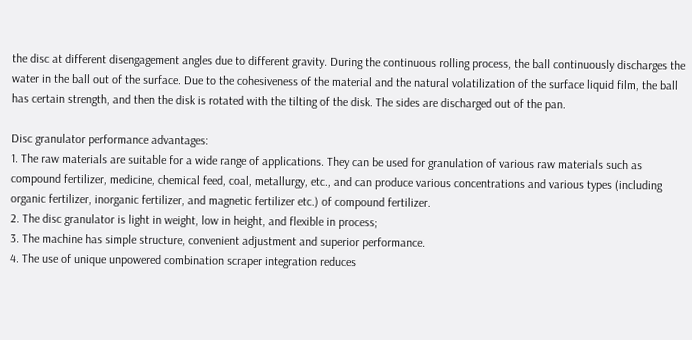the disc at different disengagement angles due to different gravity. During the continuous rolling process, the ball continuously discharges the water in the ball out of the surface. Due to the cohesiveness of the material and the natural volatilization of the surface liquid film, the ball has certain strength, and then the disk is rotated with the tilting of the disk. The sides are discharged out of the pan.

Disc granulator performance advantages:
1. The raw materials are suitable for a wide range of applications. They can be used for granulation of various raw materials such as compound fertilizer, medicine, chemical feed, coal, metallurgy, etc., and can produce various concentrations and various types (including organic fertilizer, inorganic fertilizer, and magnetic fertilizer etc.) of compound fertilizer.
2. The disc granulator is light in weight, low in height, and flexible in process;
3. The machine has simple structure, convenient adjustment and superior performance.
4. The use of unique unpowered combination scraper integration reduces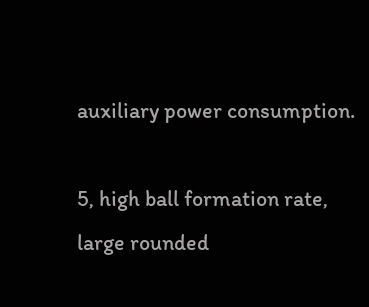auxiliary power consumption.

5, high ball formation rate, large rounded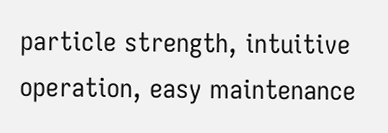particle strength, intuitive operation, easy maintenance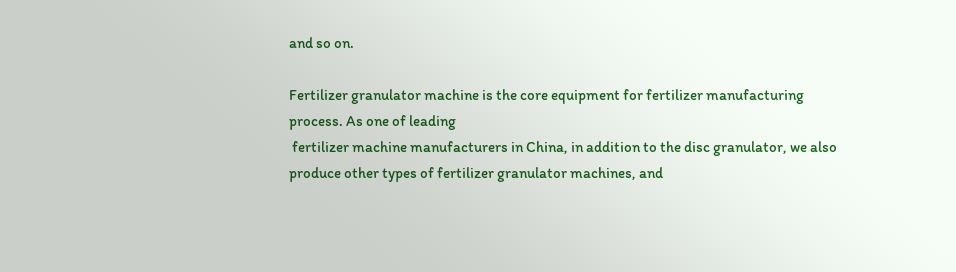and so on.

Fertilizer granulator machine is the core equipment for fertilizer manufacturing process. As one of leading
 fertilizer machine manufacturers in China, in addition to the disc granulator, we also produce other types of fertilizer granulator machines, and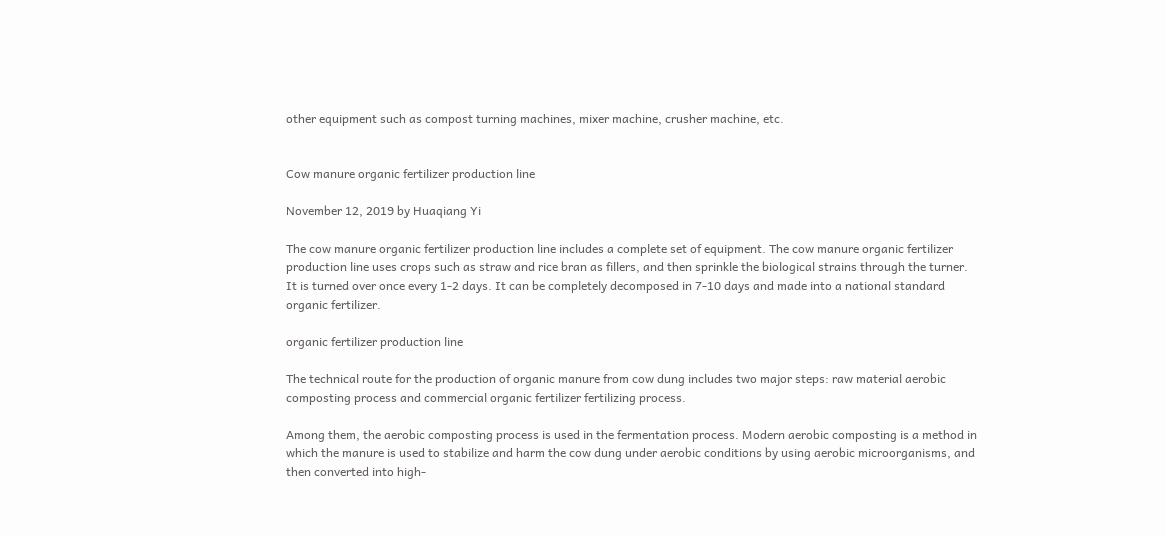other equipment such as compost turning machines, mixer machine, crusher machine, etc.


Cow manure organic fertilizer production line

November 12, 2019 by Huaqiang Yi

The cow manure organic fertilizer production line includes a complete set of equipment. The cow manure organic fertilizer production line uses crops such as straw and rice bran as fillers, and then sprinkle the biological strains through the turner. It is turned over once every 1-2 days. It can be completely decomposed in 7-10 days and made into a national standard organic fertilizer.

organic fertilizer production line

The technical route for the production of organic manure from cow dung includes two major steps: raw material aerobic composting process and commercial organic fertilizer fertilizing process.

Among them, the aerobic composting process is used in the fermentation process. Modern aerobic composting is a method in which the manure is used to stabilize and harm the cow dung under aerobic conditions by using aerobic microorganisms, and then converted into high-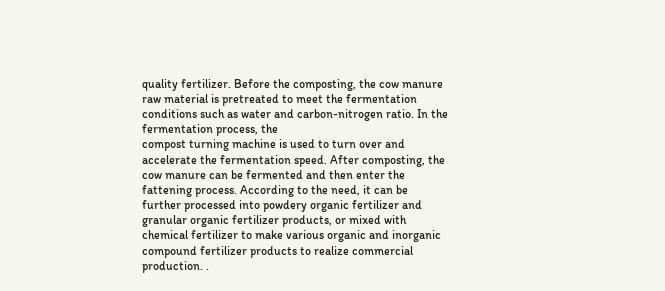quality fertilizer. Before the composting, the cow manure raw material is pretreated to meet the fermentation conditions such as water and carbon-nitrogen ratio. In the fermentation process, the
compost turning machine is used to turn over and accelerate the fermentation speed. After composting, the cow manure can be fermented and then enter the fattening process. According to the need, it can be further processed into powdery organic fertilizer and granular organic fertilizer products, or mixed with chemical fertilizer to make various organic and inorganic compound fertilizer products to realize commercial production. .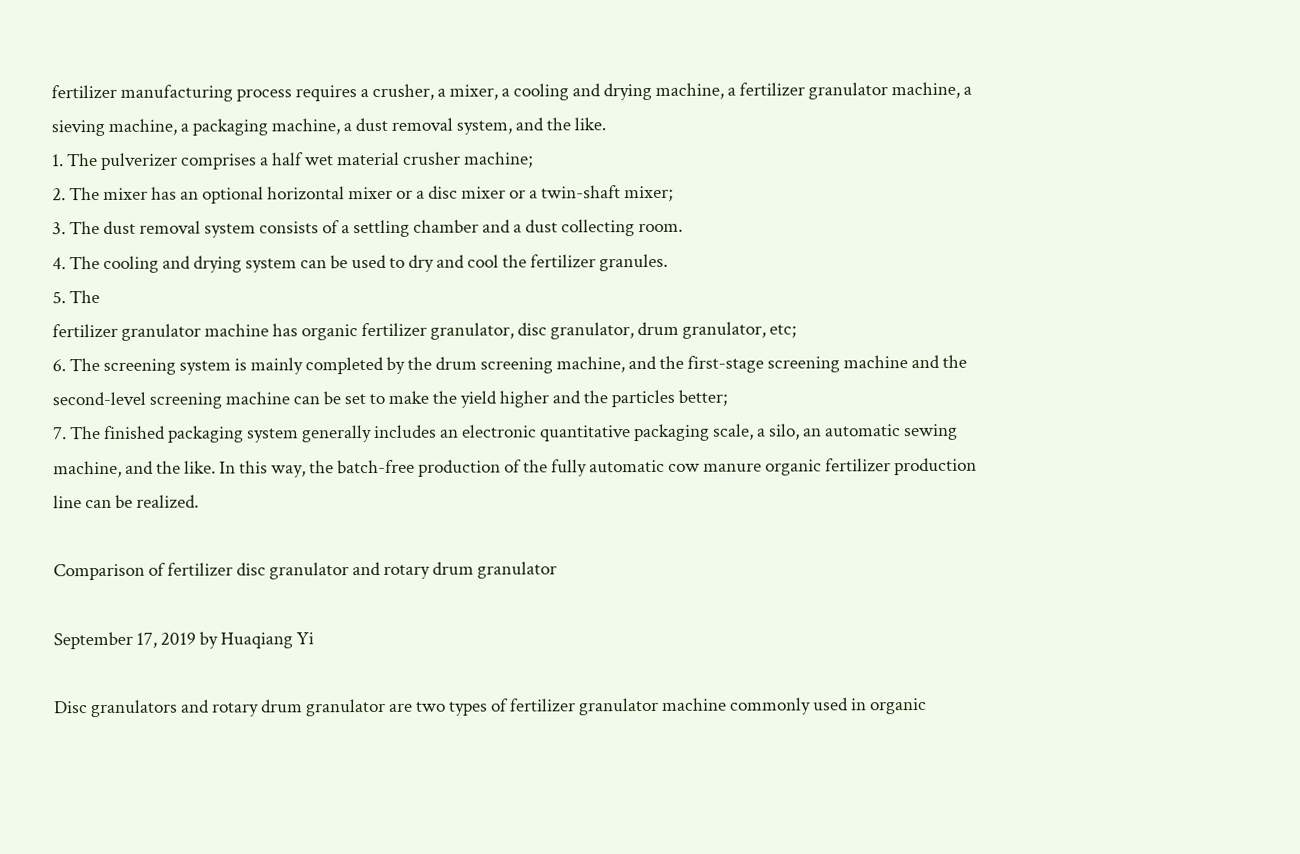fertilizer manufacturing process requires a crusher, a mixer, a cooling and drying machine, a fertilizer granulator machine, a sieving machine, a packaging machine, a dust removal system, and the like.
1. The pulverizer comprises a half wet material crusher machine;
2. The mixer has an optional horizontal mixer or a disc mixer or a twin-shaft mixer;
3. The dust removal system consists of a settling chamber and a dust collecting room.
4. The cooling and drying system can be used to dry and cool the fertilizer granules.
5. The
fertilizer granulator machine has organic fertilizer granulator, disc granulator, drum granulator, etc;
6. The screening system is mainly completed by the drum screening machine, and the first-stage screening machine and the second-level screening machine can be set to make the yield higher and the particles better;
7. The finished packaging system generally includes an electronic quantitative packaging scale, a silo, an automatic sewing machine, and the like. In this way, the batch-free production of the fully automatic cow manure organic fertilizer production line can be realized.

Comparison of fertilizer disc granulator and rotary drum granulator

September 17, 2019 by Huaqiang Yi

Disc granulators and rotary drum granulator are two types of fertilizer granulator machine commonly used in organic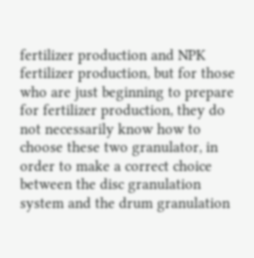fertilizer production and NPK fertilizer production, but for those who are just beginning to prepare for fertilizer production, they do not necessarily know how to choose these two granulator, in order to make a correct choice between the disc granulation system and the drum granulation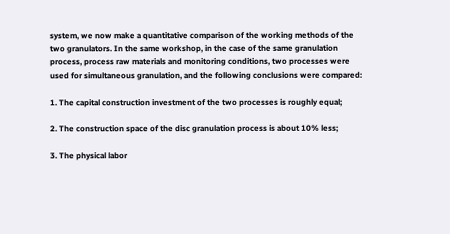system, we now make a quantitative comparison of the working methods of the two granulators. In the same workshop, in the case of the same granulation process, process raw materials and monitoring conditions, two processes were used for simultaneous granulation, and the following conclusions were compared:

1. The capital construction investment of the two processes is roughly equal;

2. The construction space of the disc granulation process is about 10% less;

3. The physical labor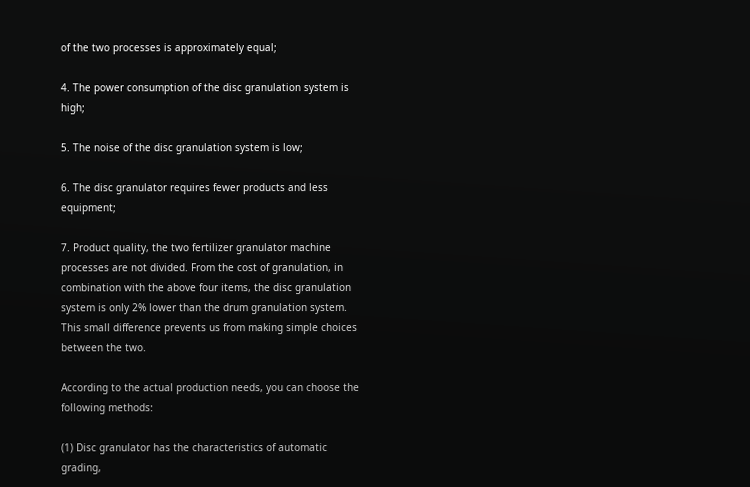of the two processes is approximately equal;

4. The power consumption of the disc granulation system is high;

5. The noise of the disc granulation system is low;

6. The disc granulator requires fewer products and less equipment;

7. Product quality, the two fertilizer granulator machine processes are not divided. From the cost of granulation, in combination with the above four items, the disc granulation system is only 2% lower than the drum granulation system. This small difference prevents us from making simple choices between the two.

According to the actual production needs, you can choose the following methods:

(1) Disc granulator has the characteristics of automatic grading,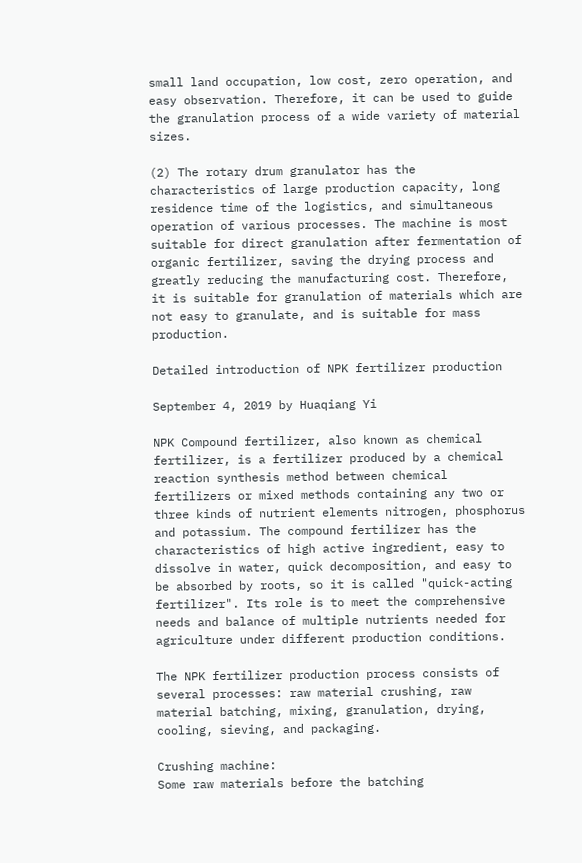small land occupation, low cost, zero operation, and easy observation. Therefore, it can be used to guide the granulation process of a wide variety of material sizes.

(2) The rotary drum granulator has the characteristics of large production capacity, long residence time of the logistics, and simultaneous operation of various processes. The machine is most suitable for direct granulation after fermentation of organic fertilizer, saving the drying process and greatly reducing the manufacturing cost. Therefore, it is suitable for granulation of materials which are not easy to granulate, and is suitable for mass production.

Detailed introduction of NPK fertilizer production

September 4, 2019 by Huaqiang Yi

NPK Compound fertilizer, also known as chemical fertilizer, is a fertilizer produced by a chemical reaction synthesis method between chemical fertilizers or mixed methods containing any two or three kinds of nutrient elements nitrogen, phosphorus and potassium. The compound fertilizer has the characteristics of high active ingredient, easy to dissolve in water, quick decomposition, and easy to be absorbed by roots, so it is called "quick-acting fertilizer". Its role is to meet the comprehensive needs and balance of multiple nutrients needed for agriculture under different production conditions.

The NPK fertilizer production process consists of several processes: raw material crushing, raw material batching, mixing, granulation, drying, cooling, sieving, and packaging.

Crushing machine:
Some raw materials before the batching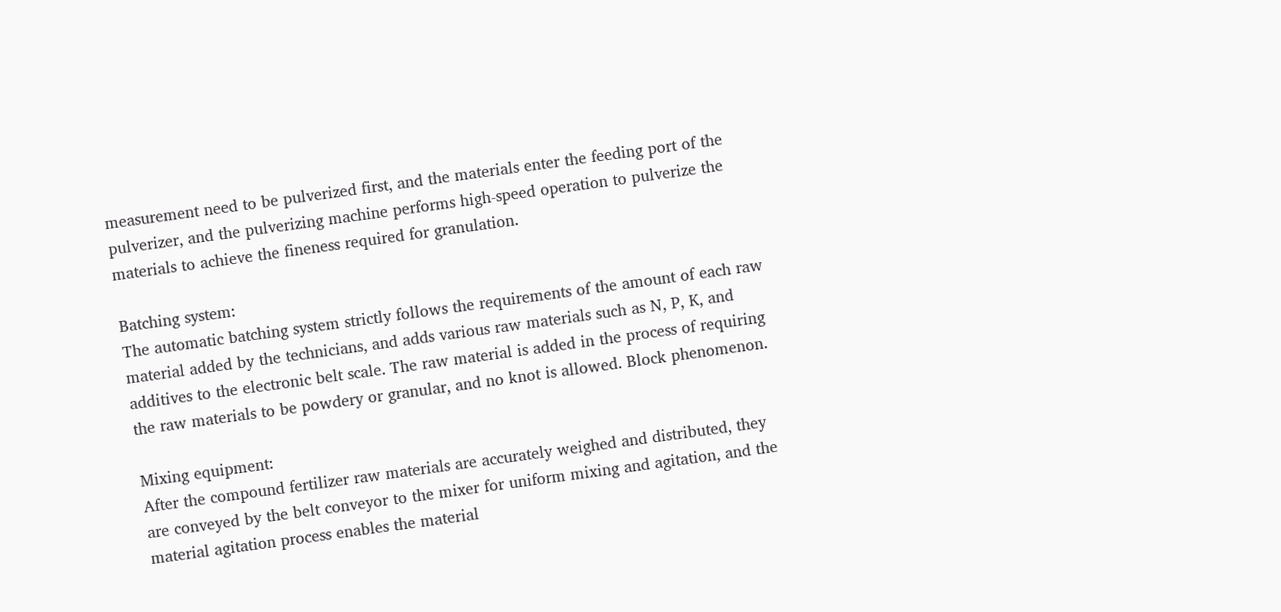measurement need to be pulverized first, and the materials enter the feeding port of the pulverizer, and the pulverizing machine performs high-speed operation to pulverize the materials to achieve the fineness required for granulation.

Batching system:
The automatic batching system strictly follows the requirements of the amount of each raw material added by the technicians, and adds various raw materials such as N, P, K, and additives to the electronic belt scale. The raw material is added in the process of requiring the raw materials to be powdery or granular, and no knot is allowed. Block phenomenon.

Mixing equipment:
After the compound fertilizer raw materials are accurately weighed and distributed, they are conveyed by the belt conveyor to the mixer for uniform mixing and agitation, and the material agitation process enables the material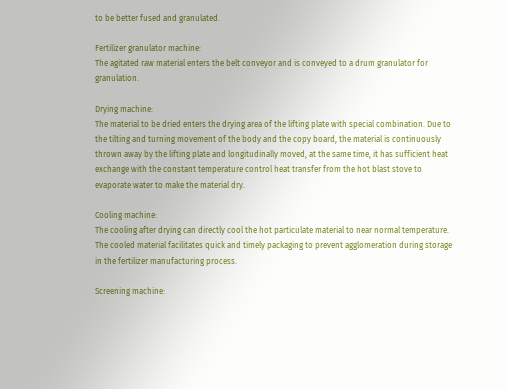to be better fused and granulated.

Fertilizer granulator machine:
The agitated raw material enters the belt conveyor and is conveyed to a drum granulator for granulation.

Drying machine:
The material to be dried enters the drying area of the lifting plate with special combination. Due to the tilting and turning movement of the body and the copy board, the material is continuously thrown away by the lifting plate and longitudinally moved, at the same time, it has sufficient heat exchange with the constant temperature control heat transfer from the hot blast stove to evaporate water to make the material dry.

Cooling machine:
The cooling after drying can directly cool the hot particulate material to near normal temperature. The cooled material facilitates quick and timely packaging to prevent agglomeration during storage in the fertilizer manufacturing process.

Screening machine: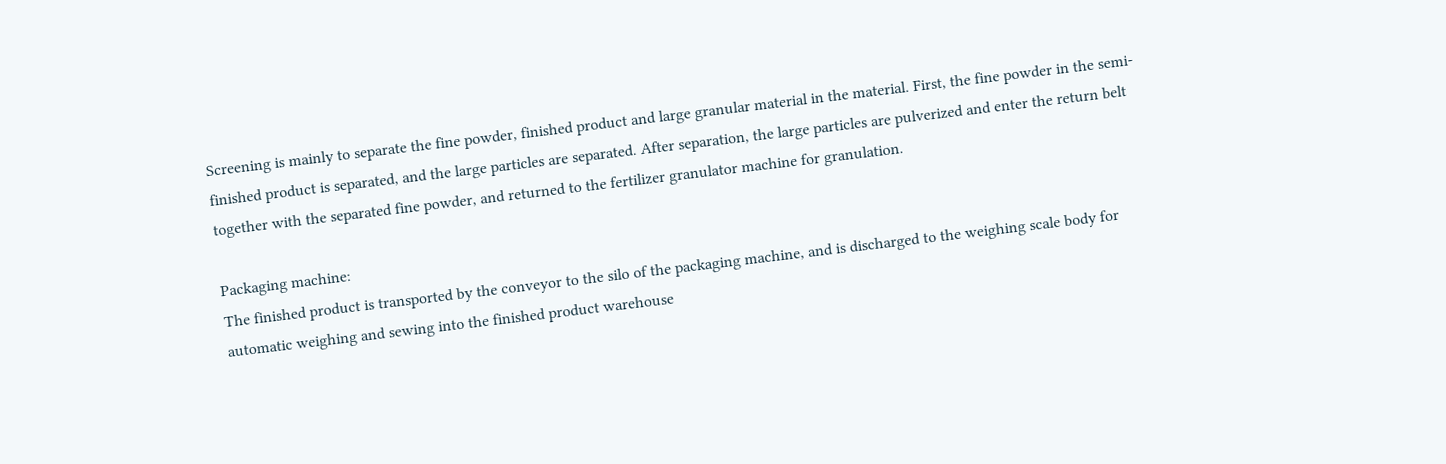Screening is mainly to separate the fine powder, finished product and large granular material in the material. First, the fine powder in the semi-finished product is separated, and the large particles are separated. After separation, the large particles are pulverized and enter the return belt together with the separated fine powder, and returned to the fertilizer granulator machine for granulation.

Packaging machine:
The finished product is transported by the conveyor to the silo of the packaging machine, and is discharged to the weighing scale body for automatic weighing and sewing into the finished product warehouse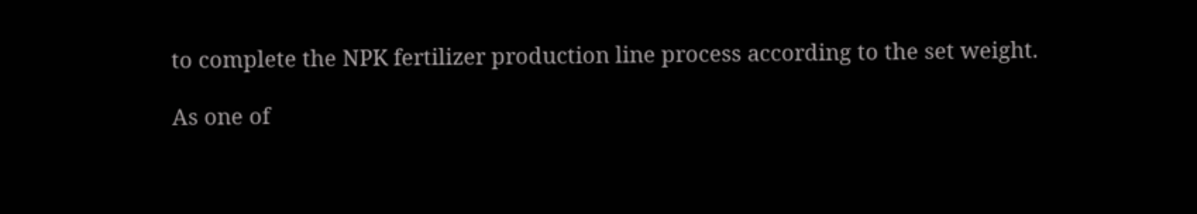to complete the NPK fertilizer production line process according to the set weight.

As one of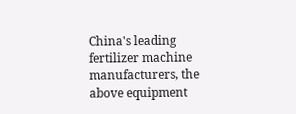China's leading fertilizer machine manufacturers, the above equipment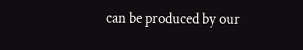can be produced by our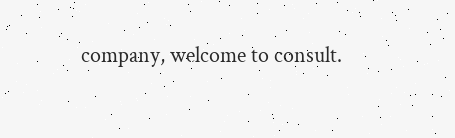company, welcome to consult.